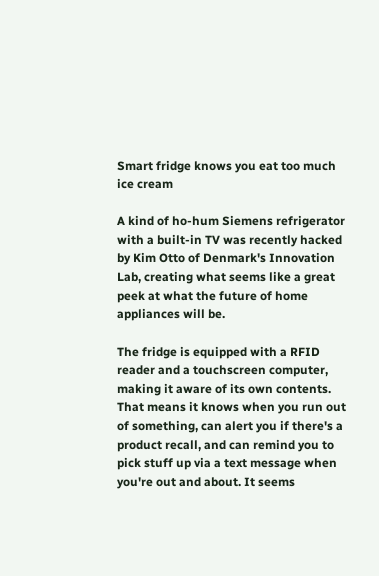Smart fridge knows you eat too much ice cream

A kind of ho-hum Siemens refrigerator with a built-in TV was recently hacked by Kim Otto of Denmark's Innovation Lab, creating what seems like a great peek at what the future of home appliances will be.

The fridge is equipped with a RFID reader and a touchscreen computer, making it aware of its own contents. That means it knows when you run out of something, can alert you if there's a product recall, and can remind you to pick stuff up via a text message when you're out and about. It seems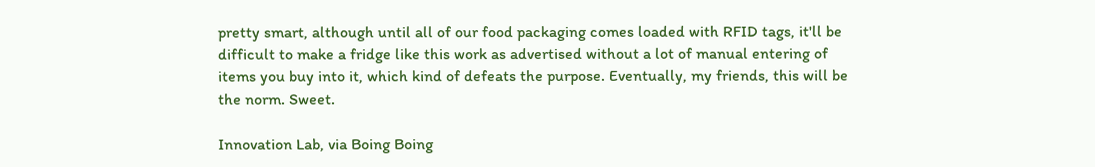pretty smart, although until all of our food packaging comes loaded with RFID tags, it'll be difficult to make a fridge like this work as advertised without a lot of manual entering of items you buy into it, which kind of defeats the purpose. Eventually, my friends, this will be the norm. Sweet.

Innovation Lab, via Boing Boing